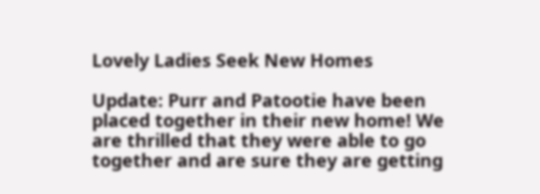Lovely Ladies Seek New Homes

Update: Purr and Patootie have been placed together in their new home! We are thrilled that they were able to go together and are sure they are getting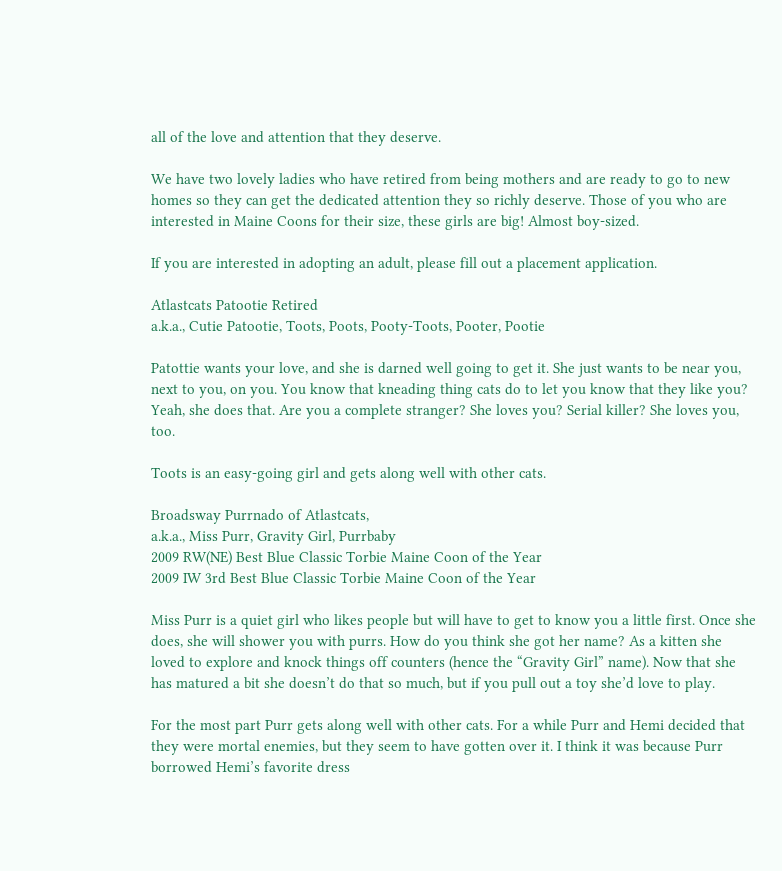all of the love and attention that they deserve.

We have two lovely ladies who have retired from being mothers and are ready to go to new homes so they can get the dedicated attention they so richly deserve. Those of you who are interested in Maine Coons for their size, these girls are big! Almost boy-sized.

If you are interested in adopting an adult, please fill out a placement application.

Atlastcats Patootie Retired
a.k.a., Cutie Patootie, Toots, Poots, Pooty-Toots, Pooter, Pootie

Patottie wants your love, and she is darned well going to get it. She just wants to be near you, next to you, on you. You know that kneading thing cats do to let you know that they like you? Yeah, she does that. Are you a complete stranger? She loves you? Serial killer? She loves you, too.

Toots is an easy-going girl and gets along well with other cats.

Broadsway Purrnado of Atlastcats,
a.k.a., Miss Purr, Gravity Girl, Purrbaby
2009 RW(NE) Best Blue Classic Torbie Maine Coon of the Year
2009 IW 3rd Best Blue Classic Torbie Maine Coon of the Year

Miss Purr is a quiet girl who likes people but will have to get to know you a little first. Once she does, she will shower you with purrs. How do you think she got her name? As a kitten she loved to explore and knock things off counters (hence the “Gravity Girl” name). Now that she has matured a bit she doesn’t do that so much, but if you pull out a toy she’d love to play.

For the most part Purr gets along well with other cats. For a while Purr and Hemi decided that they were mortal enemies, but they seem to have gotten over it. I think it was because Purr borrowed Hemi’s favorite dress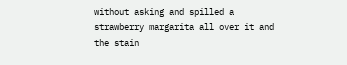without asking and spilled a strawberry margarita all over it and the stain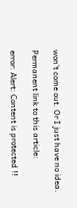won’t come out. Or I just have no idea.

Permanent link to this article:

error: Alert: Content is protected !!